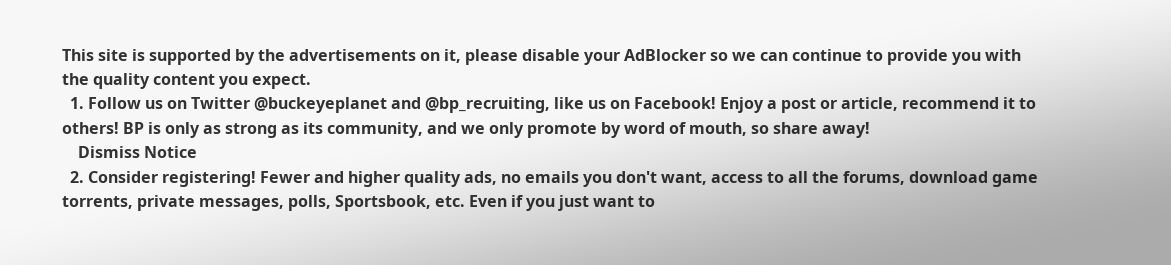This site is supported by the advertisements on it, please disable your AdBlocker so we can continue to provide you with the quality content you expect.
  1. Follow us on Twitter @buckeyeplanet and @bp_recruiting, like us on Facebook! Enjoy a post or article, recommend it to others! BP is only as strong as its community, and we only promote by word of mouth, so share away!
    Dismiss Notice
  2. Consider registering! Fewer and higher quality ads, no emails you don't want, access to all the forums, download game torrents, private messages, polls, Sportsbook, etc. Even if you just want to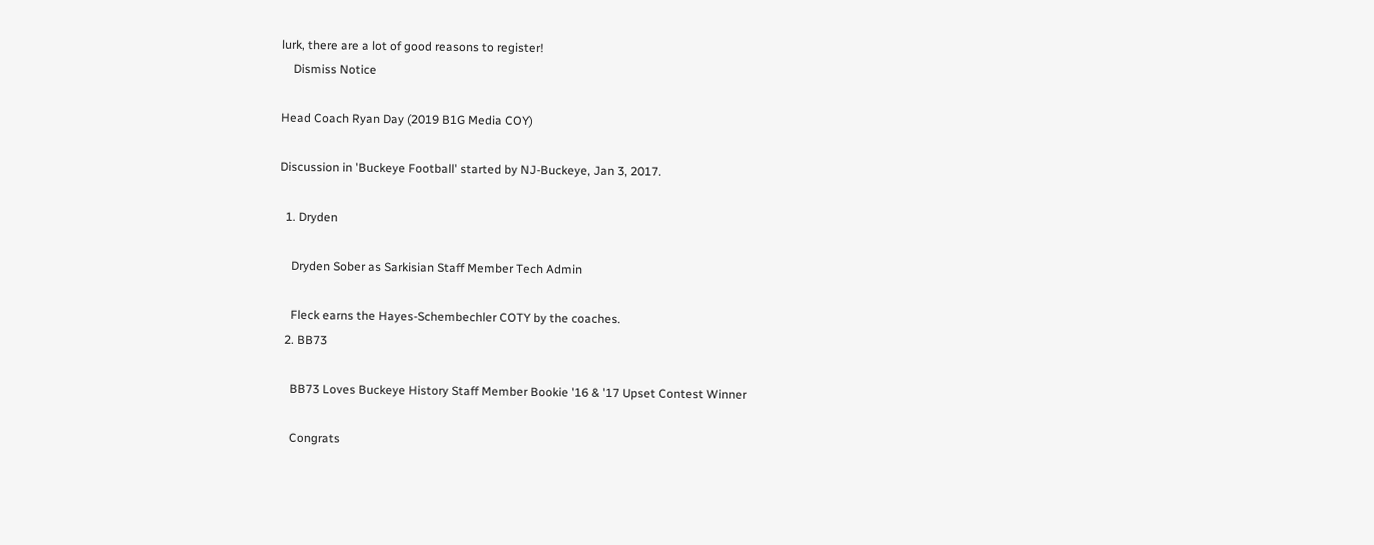lurk, there are a lot of good reasons to register!
    Dismiss Notice

Head Coach Ryan Day (2019 B1G Media COY)

Discussion in 'Buckeye Football' started by NJ-Buckeye, Jan 3, 2017.

  1. Dryden

    Dryden Sober as Sarkisian Staff Member Tech Admin

    Fleck earns the Hayes-Schembechler COTY by the coaches.
  2. BB73

    BB73 Loves Buckeye History Staff Member Bookie '16 & '17 Upset Contest Winner

    Congrats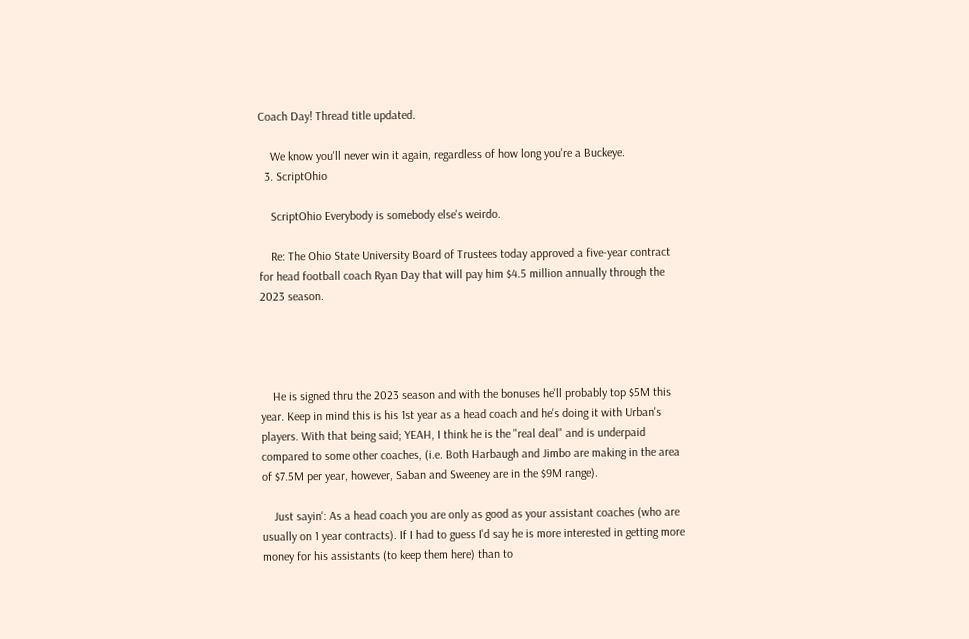Coach Day! Thread title updated.

    We know you'll never win it again, regardless of how long you're a Buckeye.
  3. ScriptOhio

    ScriptOhio Everybody is somebody else's weirdo.

    Re: The Ohio State University Board of Trustees today approved a five-year contract for head football coach Ryan Day that will pay him $4.5 million annually through the 2023 season.




    He is signed thru the 2023 season and with the bonuses he'll probably top $5M this year. Keep in mind this is his 1st year as a head coach and he's doing it with Urban's players. With that being said; YEAH, I think he is the "real deal" and is underpaid compared to some other coaches, (i.e. Both Harbaugh and Jimbo are making in the area of $7.5M per year, however, Saban and Sweeney are in the $9M range).

    Just sayin': As a head coach you are only as good as your assistant coaches (who are usually on 1 year contracts). If I had to guess I'd say he is more interested in getting more money for his assistants (to keep them here) than to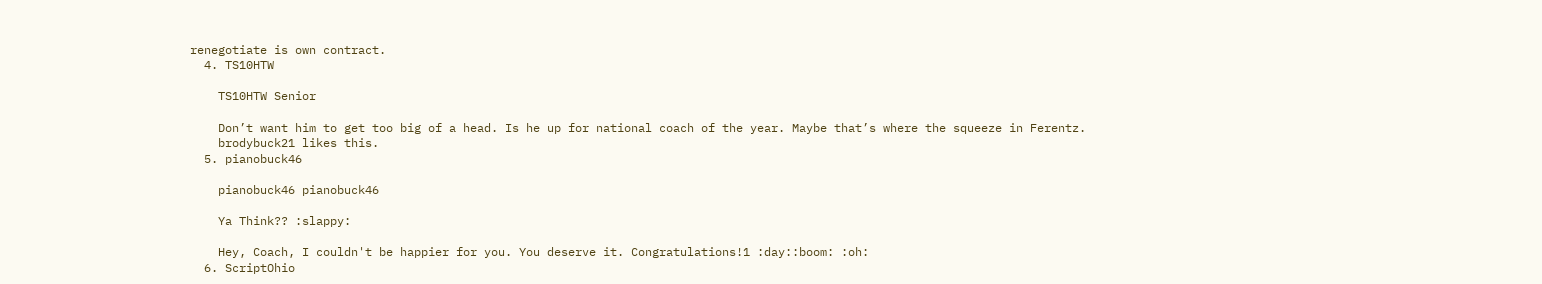renegotiate is own contract.
  4. TS10HTW

    TS10HTW Senior

    Don’t want him to get too big of a head. Is he up for national coach of the year. Maybe that’s where the squeeze in Ferentz.
    brodybuck21 likes this.
  5. pianobuck46

    pianobuck46 pianobuck46

    Ya Think?? :slappy:

    Hey, Coach, I couldn't be happier for you. You deserve it. Congratulations!1 :day::boom: :oh:
  6. ScriptOhio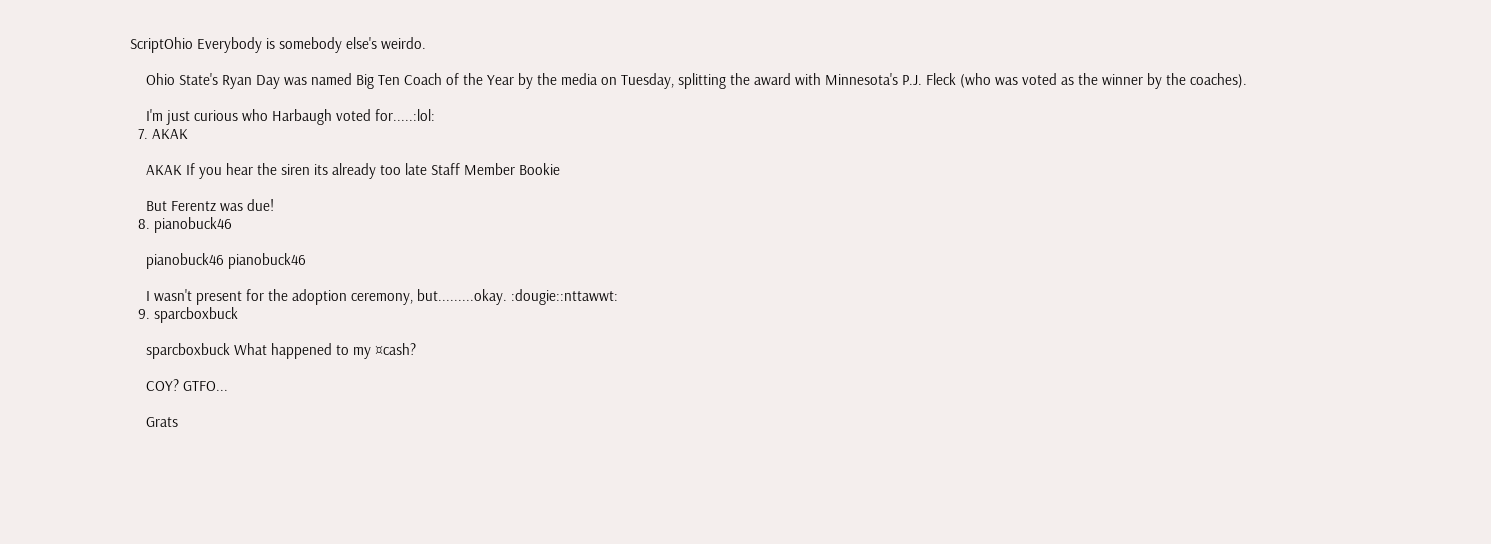ScriptOhio Everybody is somebody else's weirdo.

    Ohio State's Ryan Day was named Big Ten Coach of the Year by the media on Tuesday, splitting the award with Minnesota's P.J. Fleck (who was voted as the winner by the coaches).

    I'm just curious who Harbaugh voted for.....:lol:
  7. AKAK

    AKAK If you hear the siren its already too late Staff Member Bookie

    But Ferentz was due!
  8. pianobuck46

    pianobuck46 pianobuck46

    I wasn't present for the adoption ceremony, but.........okay. :dougie::nttawwt:
  9. sparcboxbuck

    sparcboxbuck What happened to my ¤cash?

    COY? GTFO...

    Grats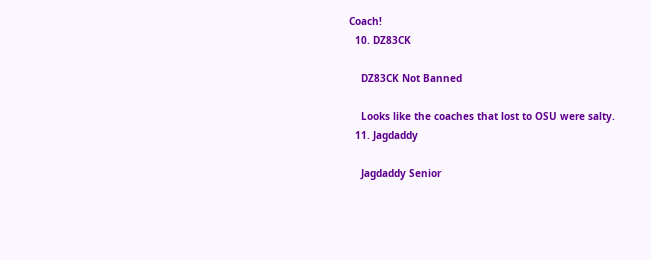Coach!
  10. DZ83CK

    DZ83CK Not Banned

    Looks like the coaches that lost to OSU were salty.
  11. Jagdaddy

    Jagdaddy Senior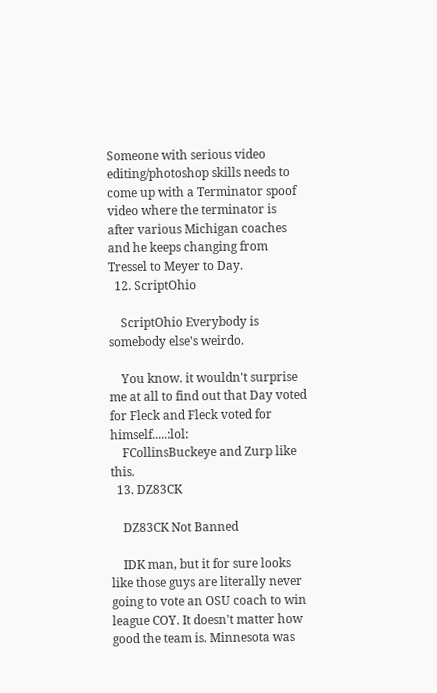Someone with serious video editing/photoshop skills needs to come up with a Terminator spoof video where the terminator is after various Michigan coaches and he keeps changing from Tressel to Meyer to Day.
  12. ScriptOhio

    ScriptOhio Everybody is somebody else's weirdo.

    You know. it wouldn't surprise me at all to find out that Day voted for Fleck and Fleck voted for himself.....:lol:
    FCollinsBuckeye and Zurp like this.
  13. DZ83CK

    DZ83CK Not Banned

    IDK man, but it for sure looks like those guys are literally never going to vote an OSU coach to win league COY. It doesn't matter how good the team is. Minnesota was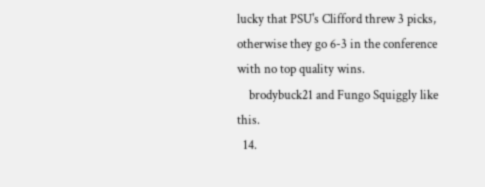lucky that PSU's Clifford threw 3 picks, otherwise they go 6-3 in the conference with no top quality wins.
    brodybuck21 and Fungo Squiggly like this.
  14.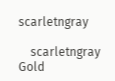scarletngray

    scarletngray Gold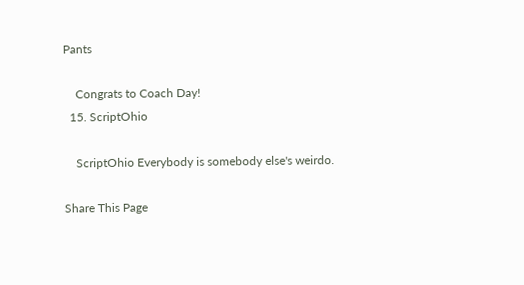Pants

    Congrats to Coach Day!
  15. ScriptOhio

    ScriptOhio Everybody is somebody else's weirdo.

Share This Page